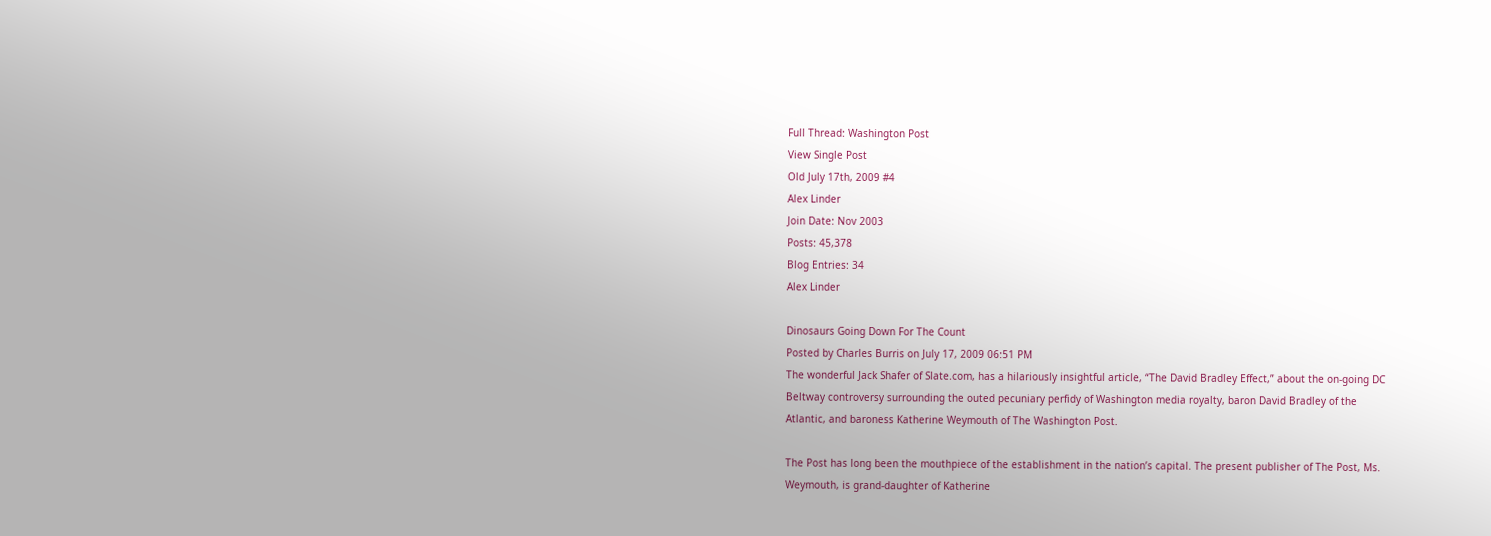Full Thread: Washington Post
View Single Post
Old July 17th, 2009 #4
Alex Linder
Join Date: Nov 2003
Posts: 45,378
Blog Entries: 34
Alex Linder

Dinosaurs Going Down For The Count
Posted by Charles Burris on July 17, 2009 06:51 PM
The wonderful Jack Shafer of Slate.com, has a hilariously insightful article, “The David Bradley Effect,” about the on-going DC Beltway controversy surrounding the outed pecuniary perfidy of Washington media royalty, baron David Bradley of the Atlantic, and baroness Katherine Weymouth of The Washington Post.

The Post has long been the mouthpiece of the establishment in the nation’s capital. The present publisher of The Post, Ms. Weymouth, is grand-daughter of Katherine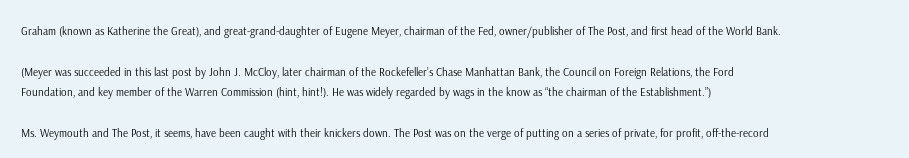Graham (known as Katherine the Great), and great-grand-daughter of Eugene Meyer, chairman of the Fed, owner/publisher of The Post, and first head of the World Bank.

(Meyer was succeeded in this last post by John J. McCloy, later chairman of the Rockefeller’s Chase Manhattan Bank, the Council on Foreign Relations, the Ford Foundation, and key member of the Warren Commission (hint, hint!). He was widely regarded by wags in the know as “the chairman of the Establishment.”)

Ms. Weymouth and The Post, it seems, have been caught with their knickers down. The Post was on the verge of putting on a series of private, for profit, off-the-record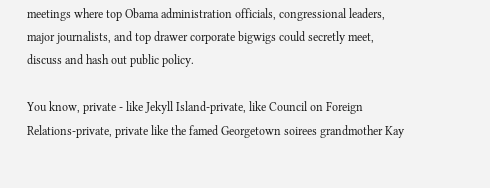meetings where top Obama administration officials, congressional leaders, major journalists, and top drawer corporate bigwigs could secretly meet, discuss and hash out public policy.

You know, private - like Jekyll Island-private, like Council on Foreign Relations-private, private like the famed Georgetown soirees grandmother Kay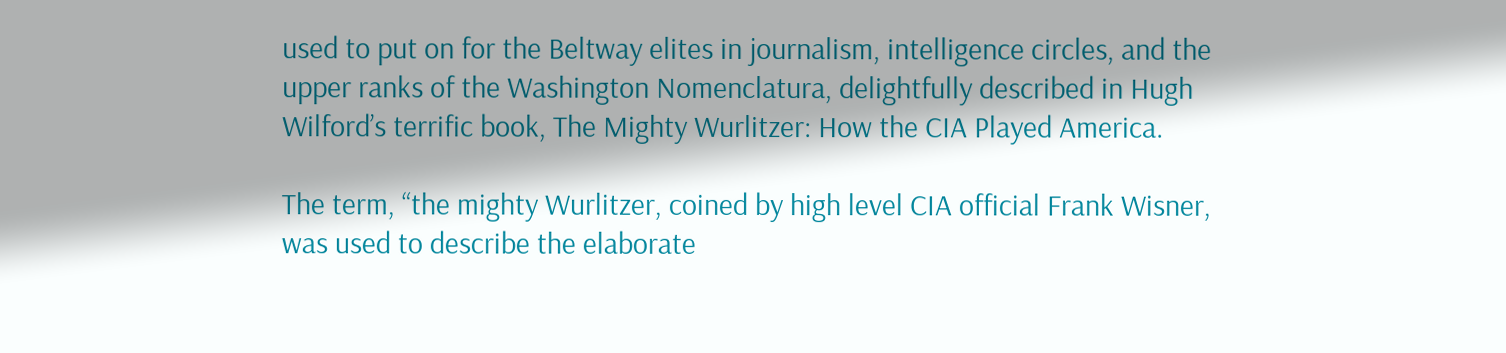used to put on for the Beltway elites in journalism, intelligence circles, and the upper ranks of the Washington Nomenclatura, delightfully described in Hugh Wilford’s terrific book, The Mighty Wurlitzer: How the CIA Played America.

The term, “the mighty Wurlitzer, coined by high level CIA official Frank Wisner, was used to describe the elaborate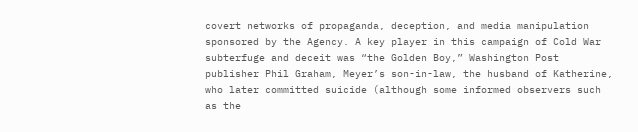covert networks of propaganda, deception, and media manipulation sponsored by the Agency. A key player in this campaign of Cold War subterfuge and deceit was “the Golden Boy,” Washington Post publisher Phil Graham, Meyer’s son-in-law, the husband of Katherine, who later committed suicide (although some informed observers such as the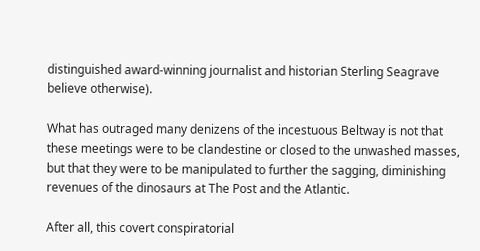distinguished award-winning journalist and historian Sterling Seagrave believe otherwise).

What has outraged many denizens of the incestuous Beltway is not that these meetings were to be clandestine or closed to the unwashed masses, but that they were to be manipulated to further the sagging, diminishing revenues of the dinosaurs at The Post and the Atlantic.

After all, this covert conspiratorial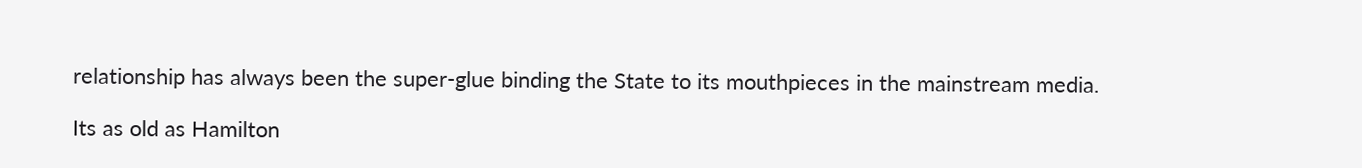relationship has always been the super-glue binding the State to its mouthpieces in the mainstream media.

Its as old as Hamilton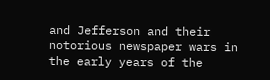and Jefferson and their notorious newspaper wars in the early years of the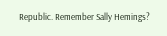Republic. Remember Sally Hemings?